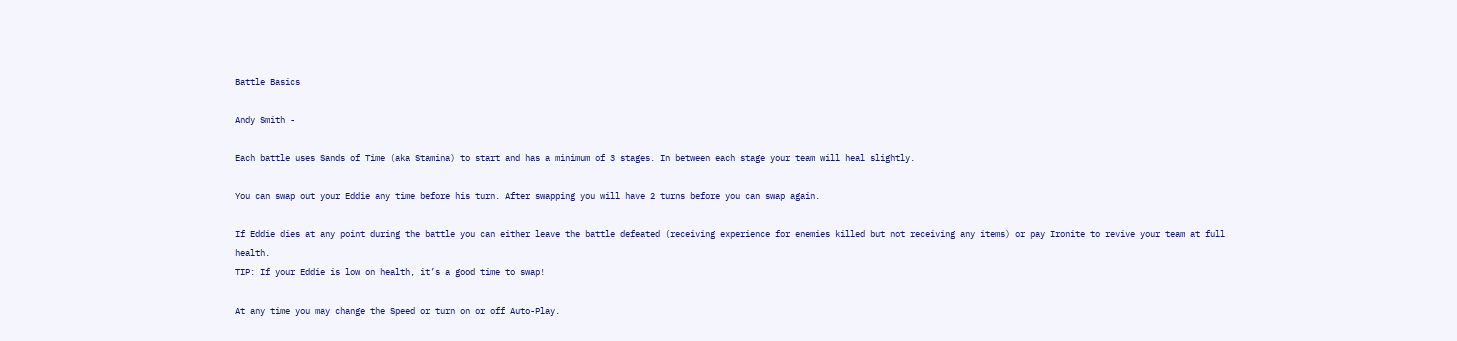Battle Basics

Andy Smith -

Each battle uses Sands of Time (aka Stamina) to start and has a minimum of 3 stages. In between each stage your team will heal slightly.

You can swap out your Eddie any time before his turn. After swapping you will have 2 turns before you can swap again.

If Eddie dies at any point during the battle you can either leave the battle defeated (receiving experience for enemies killed but not receiving any items) or pay Ironite to revive your team at full health.
TIP: If your Eddie is low on health, it’s a good time to swap!

At any time you may change the Speed or turn on or off Auto-Play.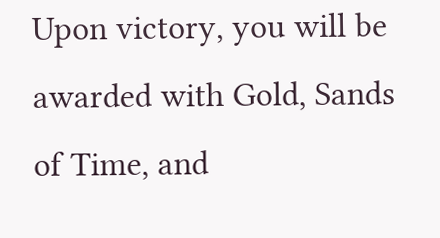Upon victory, you will be awarded with Gold, Sands of Time, and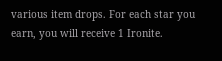various item drops. For each star you earn, you will receive 1 Ironite.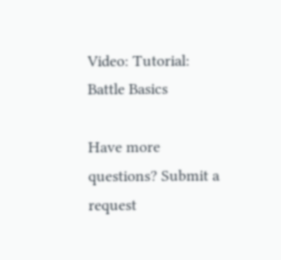Video: Tutorial: Battle Basics

Have more questions? Submit a request